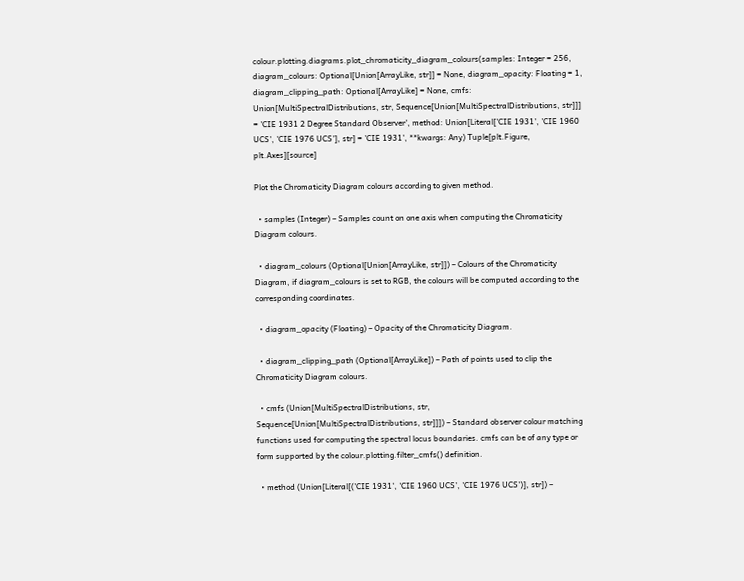colour.plotting.diagrams.plot_chromaticity_diagram_colours(samples: Integer = 256, diagram_colours: Optional[Union[ArrayLike, str]] = None, diagram_opacity: Floating = 1, diagram_clipping_path: Optional[ArrayLike] = None, cmfs: Union[MultiSpectralDistributions, str, Sequence[Union[MultiSpectralDistributions, str]]] = 'CIE 1931 2 Degree Standard Observer', method: Union[Literal['CIE 1931', 'CIE 1960 UCS', 'CIE 1976 UCS'], str] = 'CIE 1931', **kwargs: Any) Tuple[plt.Figure, plt.Axes][source]

Plot the Chromaticity Diagram colours according to given method.

  • samples (Integer) – Samples count on one axis when computing the Chromaticity Diagram colours.

  • diagram_colours (Optional[Union[ArrayLike, str]]) – Colours of the Chromaticity Diagram, if diagram_colours is set to RGB, the colours will be computed according to the corresponding coordinates.

  • diagram_opacity (Floating) – Opacity of the Chromaticity Diagram.

  • diagram_clipping_path (Optional[ArrayLike]) – Path of points used to clip the Chromaticity Diagram colours.

  • cmfs (Union[MultiSpectralDistributions, str, Sequence[Union[MultiSpectralDistributions, str]]]) – Standard observer colour matching functions used for computing the spectral locus boundaries. cmfs can be of any type or form supported by the colour.plotting.filter_cmfs() definition.

  • method (Union[Literal[('CIE 1931', 'CIE 1960 UCS', 'CIE 1976 UCS')], str]) –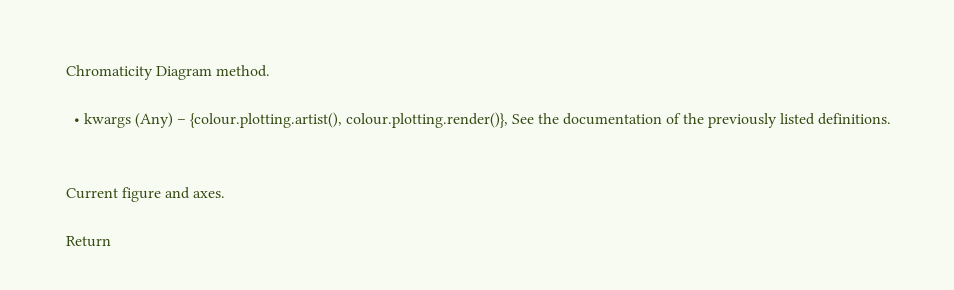Chromaticity Diagram method.

  • kwargs (Any) – {colour.plotting.artist(), colour.plotting.render()}, See the documentation of the previously listed definitions.


Current figure and axes.

Return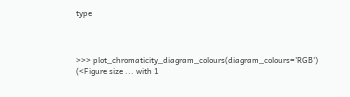type



>>> plot_chromaticity_diagram_colours(diagram_colours='RGB')
(<Figure size ... with 1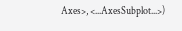Axes>, <...AxesSubplot...>)